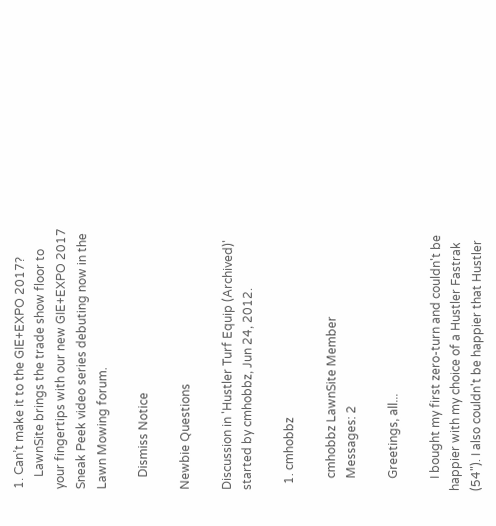1. Can’t make it to the GIE+EXPO 2017?
    LawnSite brings the trade show floor to your fingertips with our new GIE+EXPO 2017 Sneak Peek video series debuting now in the Lawn Mowing forum.

    Dismiss Notice

Newbie Questions

Discussion in 'Hustler Turf Equip (Archived)' started by cmhobbz, Jun 24, 2012.

  1. cmhobbz

    cmhobbz LawnSite Member
    Messages: 2

    Greetings, all...

    I bought my first zero-turn and couldn't be happier with my choice of a Hustler Fastrak (54"). I also couldn't be happier that Hustler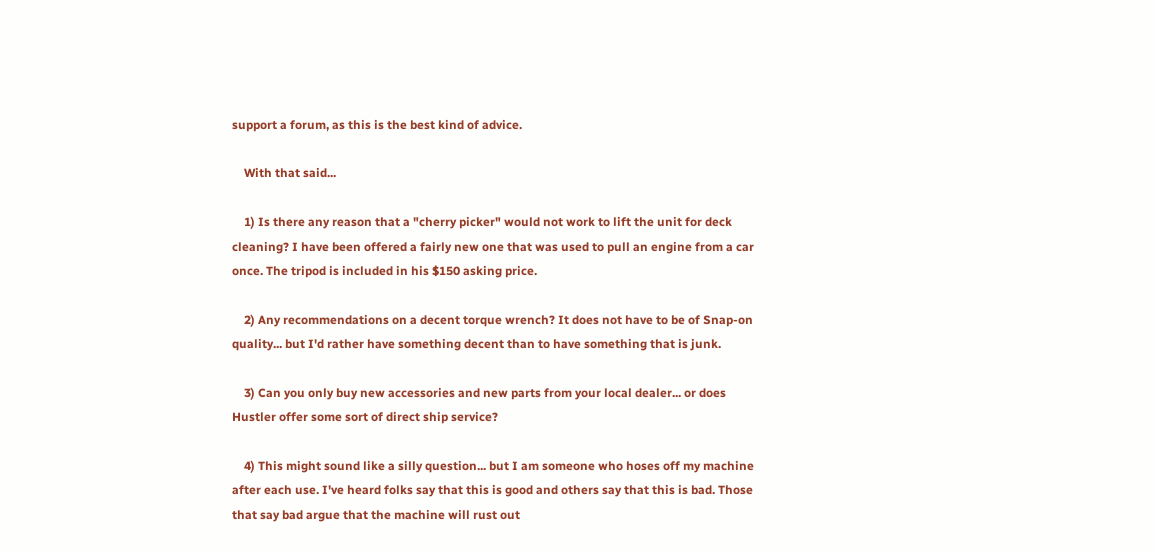support a forum, as this is the best kind of advice.

    With that said...

    1) Is there any reason that a "cherry picker" would not work to lift the unit for deck cleaning? I have been offered a fairly new one that was used to pull an engine from a car once. The tripod is included in his $150 asking price.

    2) Any recommendations on a decent torque wrench? It does not have to be of Snap-on quality... but I'd rather have something decent than to have something that is junk.

    3) Can you only buy new accessories and new parts from your local dealer... or does Hustler offer some sort of direct ship service?

    4) This might sound like a silly question... but I am someone who hoses off my machine after each use. I've heard folks say that this is good and others say that this is bad. Those that say bad argue that the machine will rust out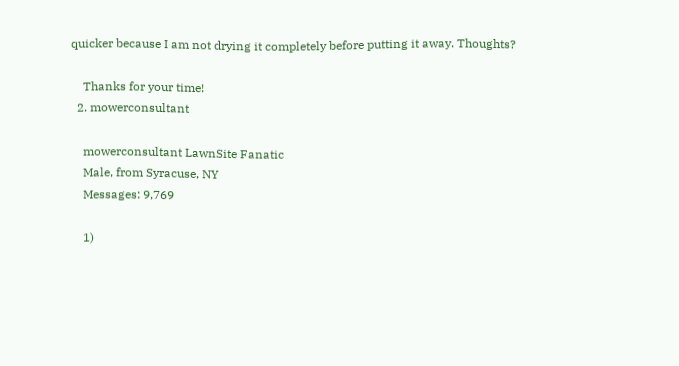quicker because I am not drying it completely before putting it away. Thoughts?

    Thanks for your time!
  2. mowerconsultant

    mowerconsultant LawnSite Fanatic
    Male, from Syracuse, NY
    Messages: 9,769

    1)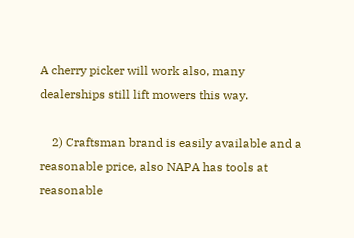A cherry picker will work also, many dealerships still lift mowers this way.

    2) Craftsman brand is easily available and a reasonable price, also NAPA has tools at reasonable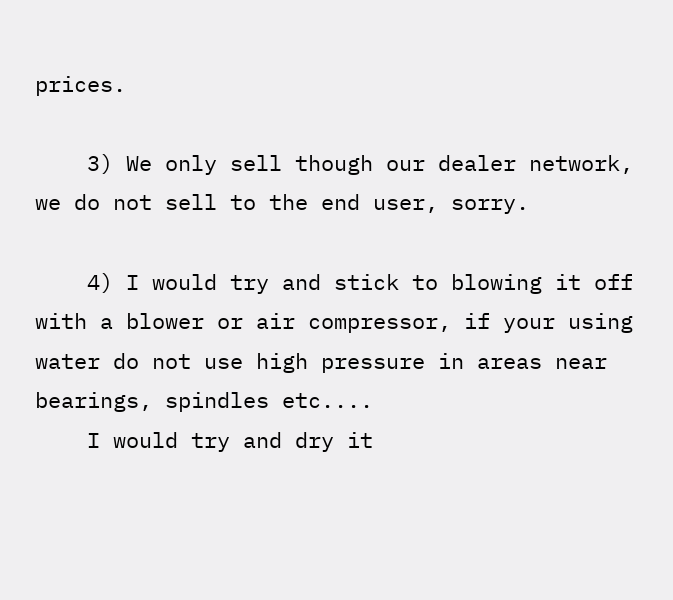prices.

    3) We only sell though our dealer network, we do not sell to the end user, sorry.

    4) I would try and stick to blowing it off with a blower or air compressor, if your using water do not use high pressure in areas near bearings, spindles etc....
    I would try and dry it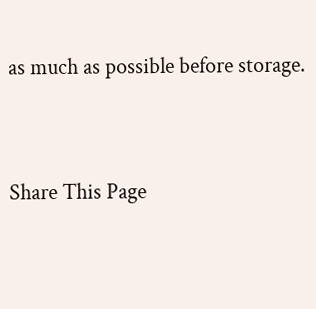as much as possible before storage.


Share This Page